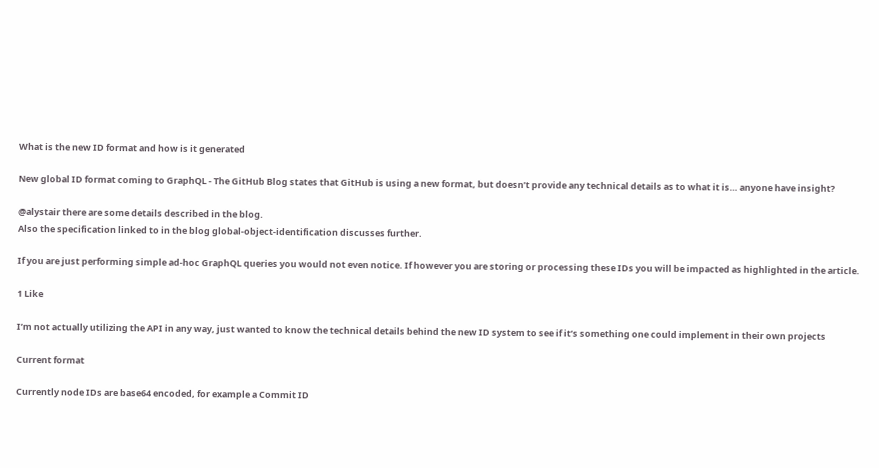What is the new ID format and how is it generated

New global ID format coming to GraphQL - The GitHub Blog states that GitHub is using a new format, but doesn’t provide any technical details as to what it is… anyone have insight?

@alystair there are some details described in the blog.
Also the specification linked to in the blog global-object-identification discusses further.

If you are just performing simple ad-hoc GraphQL queries you would not even notice. If however you are storing or processing these IDs you will be impacted as highlighted in the article.

1 Like

I’m not actually utilizing the API in any way, just wanted to know the technical details behind the new ID system to see if it’s something one could implement in their own projects

Current format

Currently node IDs are base64 encoded, for example a Commit ID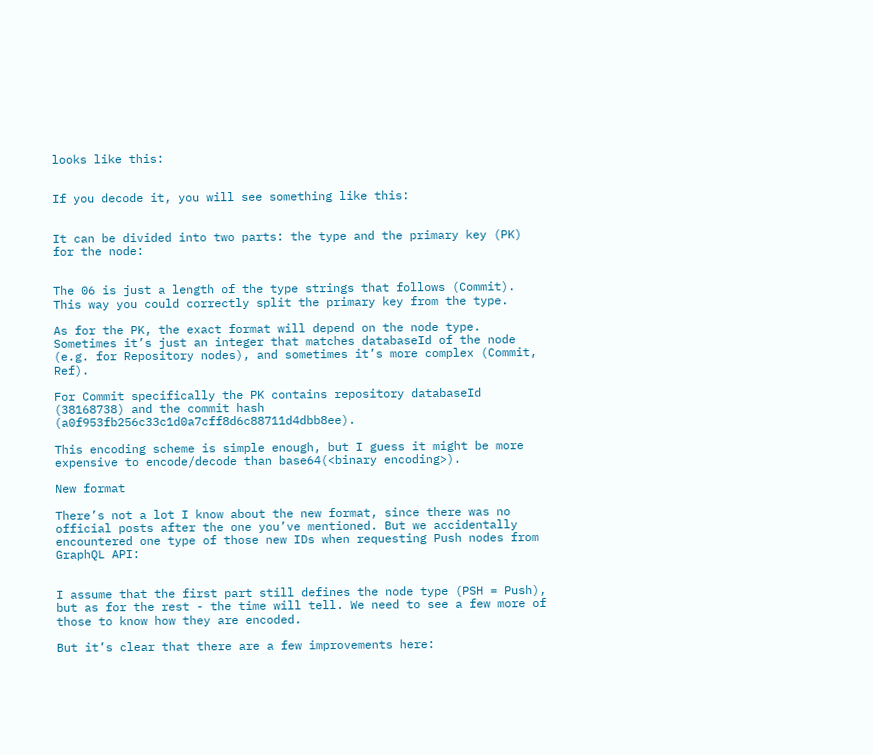looks like this:


If you decode it, you will see something like this:


It can be divided into two parts: the type and the primary key (PK) for the node:


The 06 is just a length of the type strings that follows (Commit). This way you could correctly split the primary key from the type.

As for the PK, the exact format will depend on the node type. Sometimes it’s just an integer that matches databaseId of the node (e.g. for Repository nodes), and sometimes it’s more complex (Commit, Ref).

For Commit specifically the PK contains repository databaseId (38168738) and the commit hash (a0f953fb256c33c1d0a7cff8d6c88711d4dbb8ee).

This encoding scheme is simple enough, but I guess it might be more expensive to encode/decode than base64(<binary encoding>).

New format

There’s not a lot I know about the new format, since there was no official posts after the one you’ve mentioned. But we accidentally encountered one type of those new IDs when requesting Push nodes from GraphQL API:


I assume that the first part still defines the node type (PSH = Push), but as for the rest - the time will tell. We need to see a few more of those to know how they are encoded.

But it’s clear that there are a few improvements here: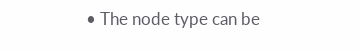• The node type can be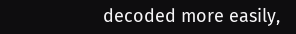decoded more easily,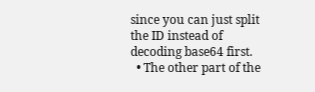since you can just split the ID instead of decoding base64 first.
  • The other part of the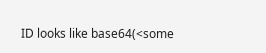ID looks like base64(<some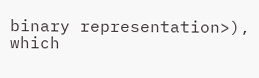binary representation>), which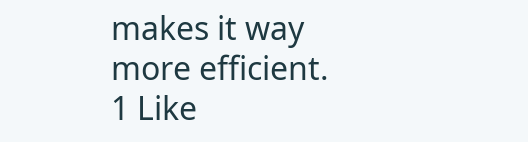makes it way more efficient.
1 Like